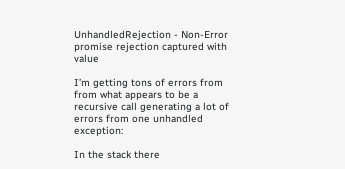UnhandledRejection - Non-Error promise rejection captured with value

I’m getting tons of errors from from what appears to be a recursive call generating a lot of errors from one unhandled exception:

In the stack there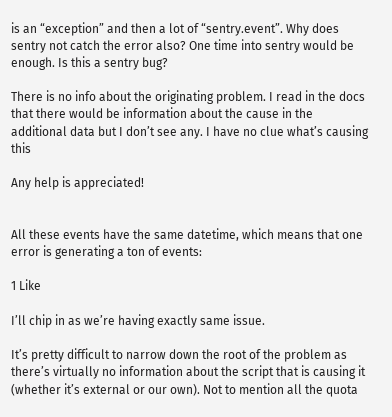is an “exception” and then a lot of “sentry.event”. Why does sentry not catch the error also? One time into sentry would be enough. Is this a sentry bug?

There is no info about the originating problem. I read in the docs that there would be information about the cause in the additional data but I don’t see any. I have no clue what’s causing this

Any help is appreciated!


All these events have the same datetime, which means that one error is generating a ton of events:

1 Like

I’ll chip in as we’re having exactly same issue.

It’s pretty difficult to narrow down the root of the problem as there’s virtually no information about the script that is causing it (whether it’s external or our own). Not to mention all the quota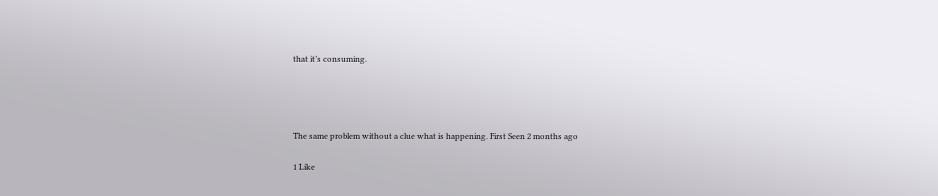that it’s consuming.




The same problem without a clue what is happening. First Seen 2 months ago

1 Like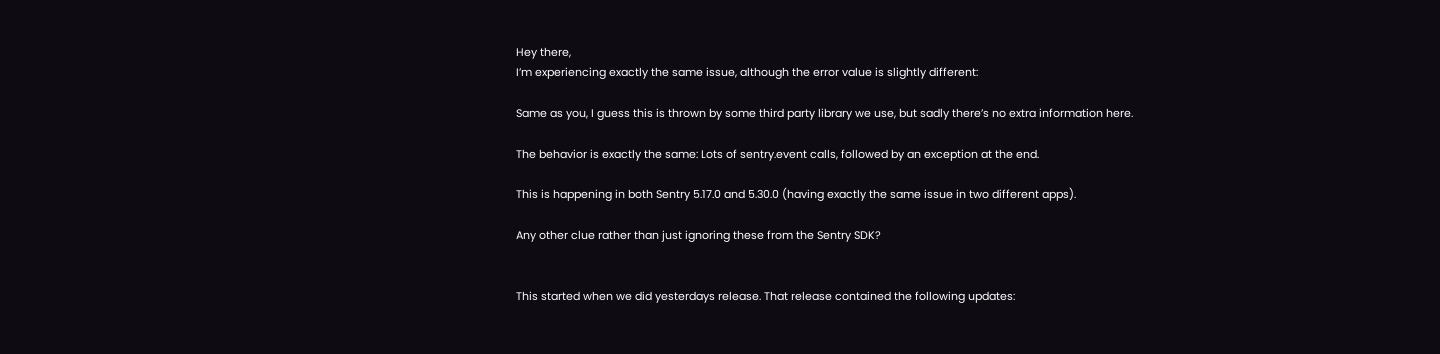Hey there,
I’m experiencing exactly the same issue, although the error value is slightly different:

Same as you, I guess this is thrown by some third party library we use, but sadly there’s no extra information here.

The behavior is exactly the same: Lots of sentry.event calls, followed by an exception at the end.

This is happening in both Sentry 5.17.0 and 5.30.0 (having exactly the same issue in two different apps).

Any other clue rather than just ignoring these from the Sentry SDK?


This started when we did yesterdays release. That release contained the following updates: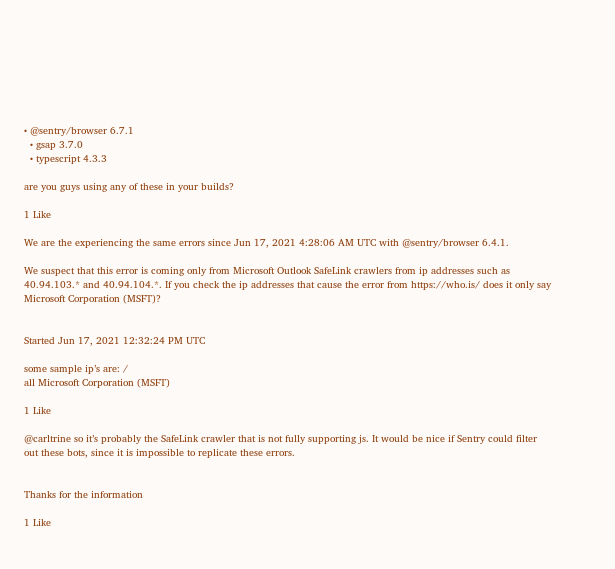• @sentry/browser 6.7.1
  • gsap 3.7.0
  • typescript 4.3.3

are you guys using any of these in your builds?

1 Like

We are the experiencing the same errors since Jun 17, 2021 4:28:06 AM UTC with @sentry/browser 6.4.1.

We suspect that this error is coming only from Microsoft Outlook SafeLink crawlers from ip addresses such as 40.94.103.* and 40.94.104.*. If you check the ip addresses that cause the error from https://who.is/ does it only say Microsoft Corporation (MSFT)?


Started Jun 17, 2021 12:32:24 PM UTC

some sample ip’s are: /
all Microsoft Corporation (MSFT)

1 Like

@carltrine so it’s probably the SafeLink crawler that is not fully supporting js. It would be nice if Sentry could filter out these bots, since it is impossible to replicate these errors.


Thanks for the information

1 Like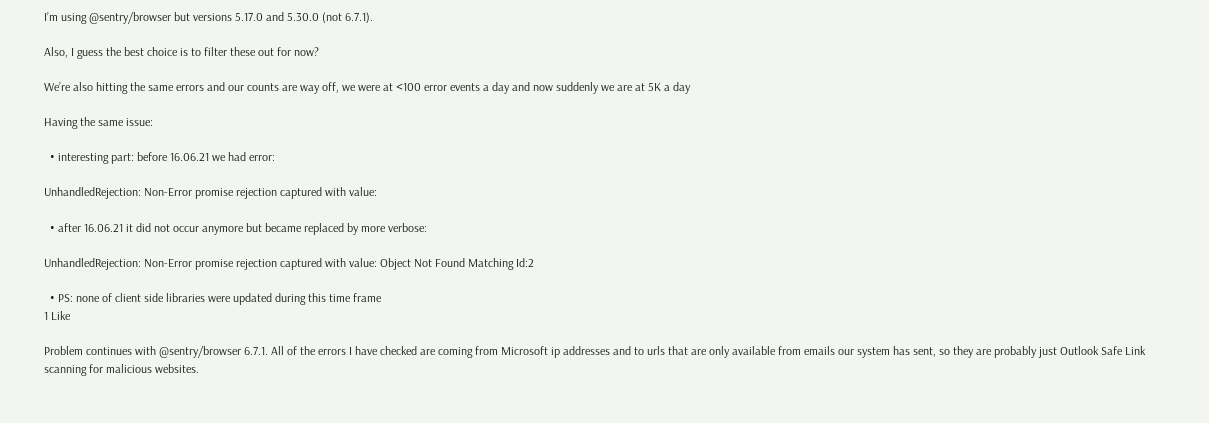I’m using @sentry/browser but versions 5.17.0 and 5.30.0 (not 6.7.1).

Also, I guess the best choice is to filter these out for now?

We’re also hitting the same errors and our counts are way off, we were at <100 error events a day and now suddenly we are at 5K a day

Having the same issue:

  • interesting part: before 16.06.21 we had error:

UnhandledRejection: Non-Error promise rejection captured with value:

  • after 16.06.21 it did not occur anymore but became replaced by more verbose:

UnhandledRejection: Non-Error promise rejection captured with value: Object Not Found Matching Id:2

  • PS: none of client side libraries were updated during this time frame
1 Like

Problem continues with @sentry/browser 6.7.1. All of the errors I have checked are coming from Microsoft ip addresses and to urls that are only available from emails our system has sent, so they are probably just Outlook Safe Link scanning for malicious websites.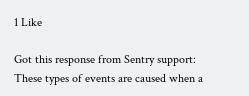1 Like

Got this response from Sentry support:
These types of events are caused when a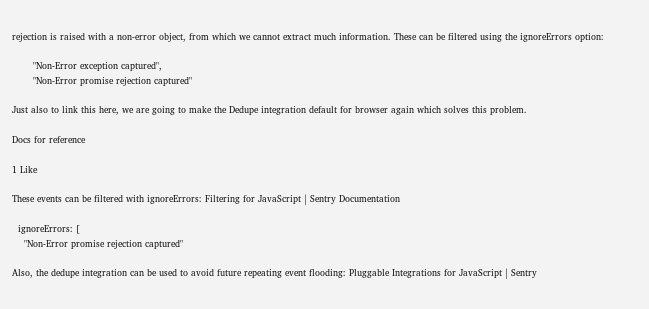rejection is raised with a non-error object, from which we cannot extract much information. These can be filtered using the ignoreErrors option:

       "Non-Error exception captured",
       "Non-Error promise rejection captured"

Just also to link this here, we are going to make the Dedupe integration default for browser again which solves this problem.

Docs for reference

1 Like

These events can be filtered with ignoreErrors: Filtering for JavaScript | Sentry Documentation

  ignoreErrors: [
    "Non-Error promise rejection captured"

Also, the dedupe integration can be used to avoid future repeating event flooding: Pluggable Integrations for JavaScript | Sentry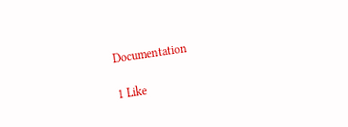Documentation

1 Like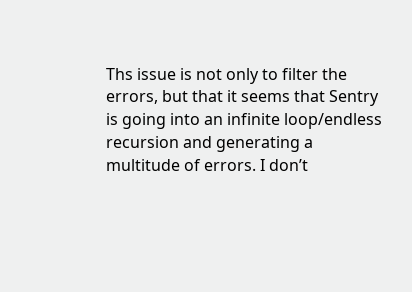Ths issue is not only to filter the errors, but that it seems that Sentry is going into an infinite loop/endless recursion and generating a multitude of errors. I don’t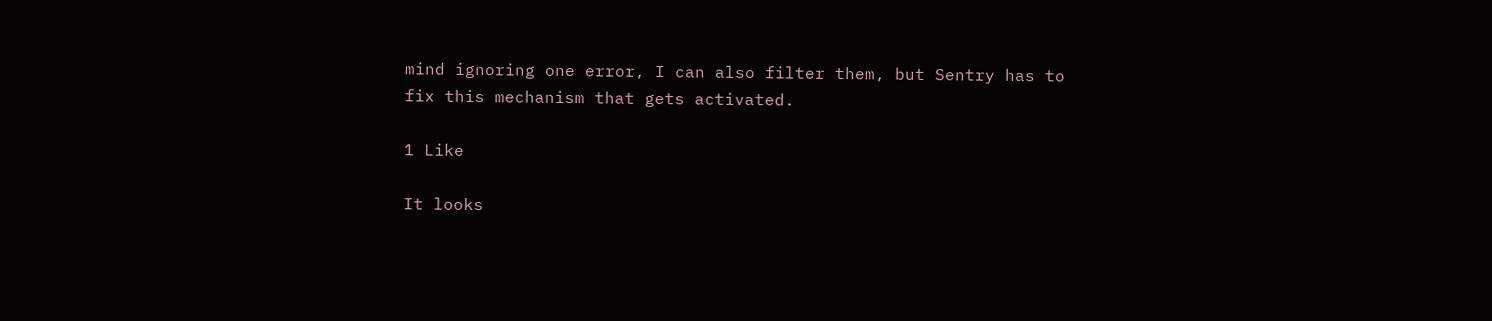mind ignoring one error, I can also filter them, but Sentry has to fix this mechanism that gets activated.

1 Like

It looks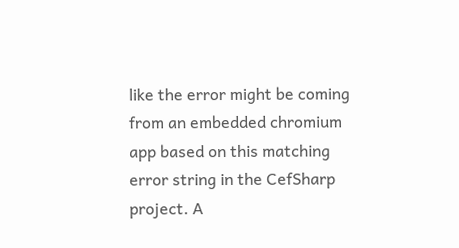like the error might be coming from an embedded chromium app based on this matching error string in the CefSharp project. A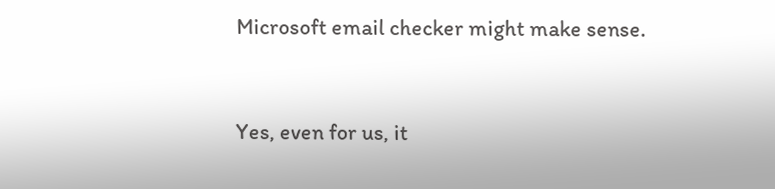Microsoft email checker might make sense.


Yes, even for us, it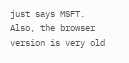just says MSFT. Also, the browser version is very old